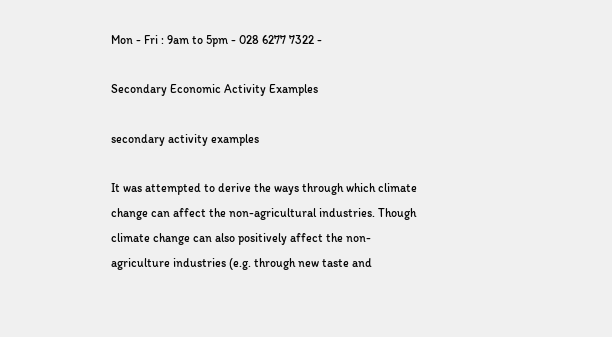Mon - Fri : 9am to 5pm - 028 6277 7322 -

Secondary Economic Activity Examples

secondary activity examples

It was attempted to derive the ways through which climate change can affect the non-agricultural industries. Though climate change can also positively affect the non-agriculture industries (e.g. through new taste and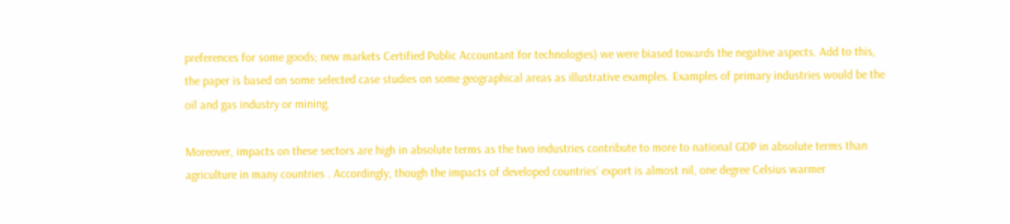preferences for some goods; new markets Certified Public Accountant for technologies) we were biased towards the negative aspects. Add to this, the paper is based on some selected case studies on some geographical areas as illustrative examples. Examples of primary industries would be the oil and gas industry or mining.

Moreover, impacts on these sectors are high in absolute terms as the two industries contribute to more to national GDP in absolute terms than agriculture in many countries . Accordingly, though the impacts of developed countries’ export is almost nil, one degree Celsius warmer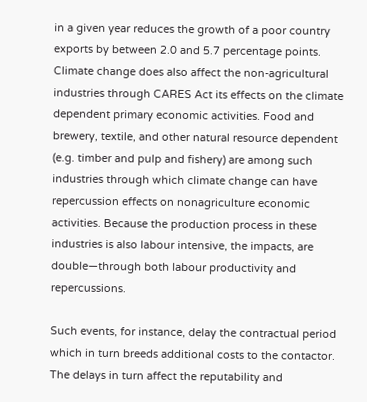in a given year reduces the growth of a poor country exports by between 2.0 and 5.7 percentage points. Climate change does also affect the non-agricultural industries through CARES Act its effects on the climate dependent primary economic activities. Food and brewery, textile, and other natural resource dependent (e.g. timber and pulp and fishery) are among such industries through which climate change can have repercussion effects on nonagriculture economic activities. Because the production process in these industries is also labour intensive, the impacts, are double—through both labour productivity and repercussions.

Such events, for instance, delay the contractual period which in turn breeds additional costs to the contactor. The delays in turn affect the reputability and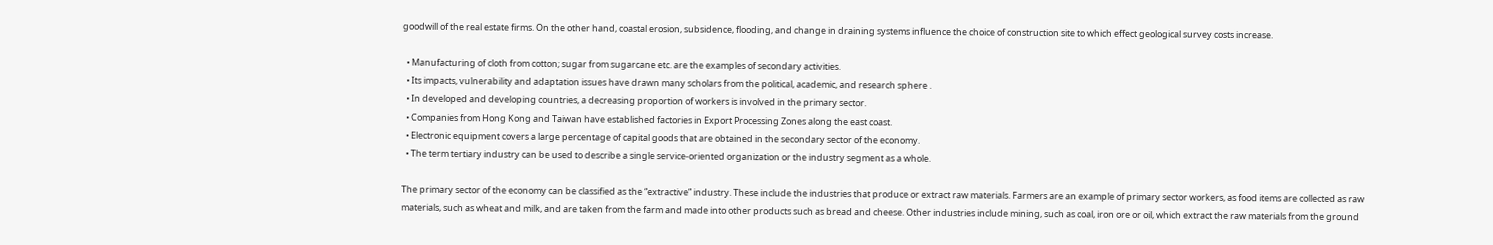goodwill of the real estate firms. On the other hand, coastal erosion, subsidence, flooding, and change in draining systems influence the choice of construction site to which effect geological survey costs increase.

  • Manufacturing of cloth from cotton; sugar from sugarcane etc. are the examples of secondary activities.
  • Its impacts, vulnerability and adaptation issues have drawn many scholars from the political, academic, and research sphere .
  • In developed and developing countries, a decreasing proportion of workers is involved in the primary sector.
  • Companies from Hong Kong and Taiwan have established factories in Export Processing Zones along the east coast.
  • Electronic equipment covers a large percentage of capital goods that are obtained in the secondary sector of the economy.
  • The term tertiary industry can be used to describe a single service-oriented organization or the industry segment as a whole.

The primary sector of the economy can be classified as the “extractive” industry. These include the industries that produce or extract raw materials. Farmers are an example of primary sector workers, as food items are collected as raw materials, such as wheat and milk, and are taken from the farm and made into other products such as bread and cheese. Other industries include mining, such as coal, iron ore or oil, which extract the raw materials from the ground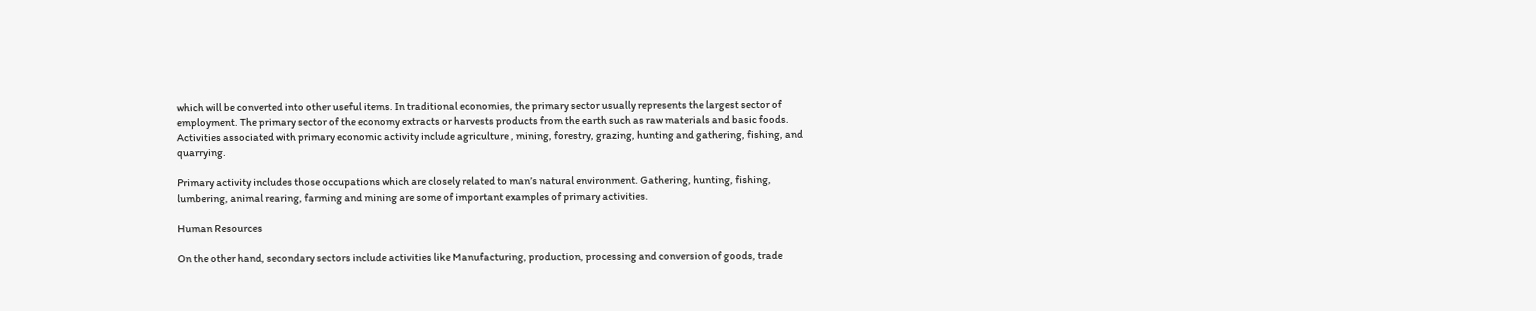which will be converted into other useful items. In traditional economies, the primary sector usually represents the largest sector of employment. The primary sector of the economy extracts or harvests products from the earth such as raw materials and basic foods. Activities associated with primary economic activity include agriculture , mining, forestry, grazing, hunting and gathering, fishing, and quarrying.

Primary activity includes those occupations which are closely related to man’s natural environment. Gathering, hunting, fishing, lumbering, animal rearing, farming and mining are some of important examples of primary activities.

Human Resources

On the other hand, secondary sectors include activities like Manufacturing, production, processing and conversion of goods, trade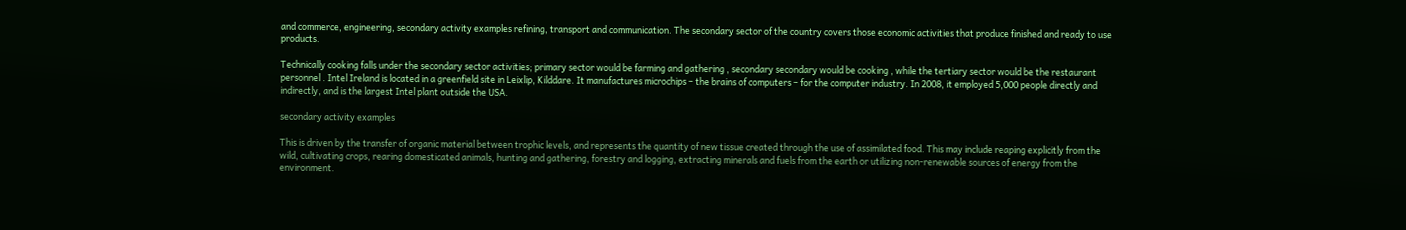and commerce, engineering, secondary activity examples refining, transport and communication. The secondary sector of the country covers those economic activities that produce finished and ready to use products.

Technically cooking falls under the secondary sector activities; primary sector would be farming and gathering , secondary secondary would be cooking , while the tertiary sector would be the restaurant personnel . Intel Ireland is located in a greenfield site in Leixlip, Kilddare. It manufactures microchips – the brains of computers – for the computer industry. In 2008, it employed 5,000 people directly and indirectly, and is the largest Intel plant outside the USA.

secondary activity examples

This is driven by the transfer of organic material between trophic levels, and represents the quantity of new tissue created through the use of assimilated food. This may include reaping explicitly from the wild, cultivating crops, rearing domesticated animals, hunting and gathering, forestry and logging, extracting minerals and fuels from the earth or utilizing non-renewable sources of energy from the environment.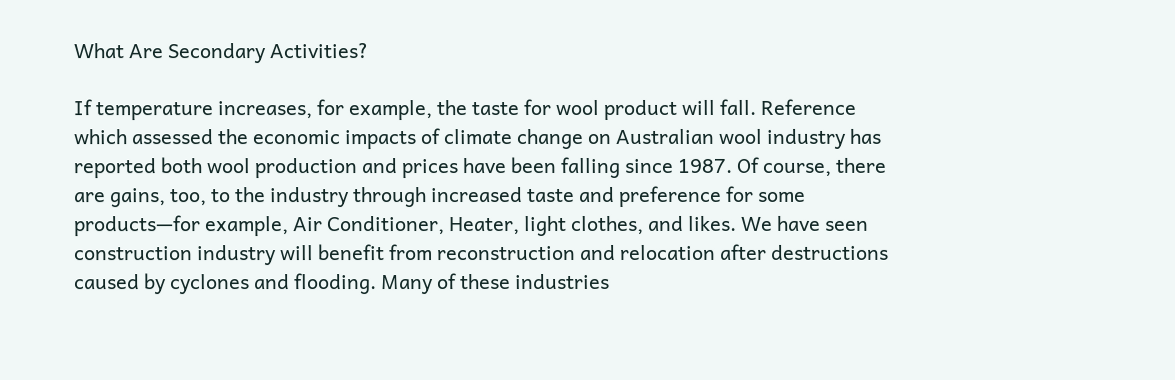What Are Secondary Activities?

If temperature increases, for example, the taste for wool product will fall. Reference which assessed the economic impacts of climate change on Australian wool industry has reported both wool production and prices have been falling since 1987. Of course, there are gains, too, to the industry through increased taste and preference for some products—for example, Air Conditioner, Heater, light clothes, and likes. We have seen construction industry will benefit from reconstruction and relocation after destructions caused by cyclones and flooding. Many of these industries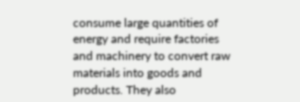consume large quantities of energy and require factories and machinery to convert raw materials into goods and products. They also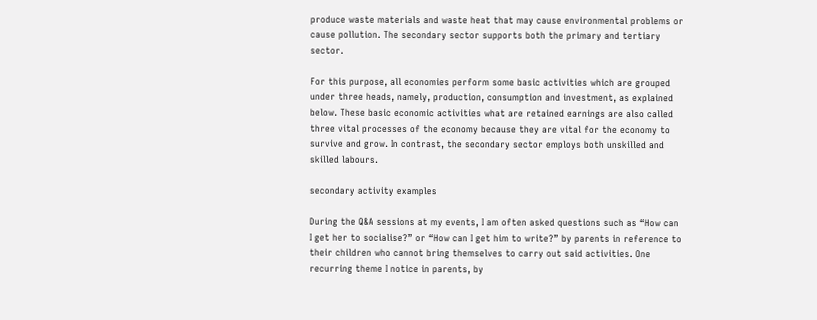produce waste materials and waste heat that may cause environmental problems or cause pollution. The secondary sector supports both the primary and tertiary sector.

For this purpose, all economies perform some basic activities which are grouped under three heads, namely, production, consumption and investment, as explained below. These basic economic activities what are retained earnings are also called three vital processes of the economy because they are vital for the economy to survive and grow. In contrast, the secondary sector employs both unskilled and skilled labours.

secondary activity examples

During the Q&A sessions at my events, I am often asked questions such as “How can I get her to socialise?” or “How can I get him to write?” by parents in reference to their children who cannot bring themselves to carry out said activities. One recurring theme I notice in parents, by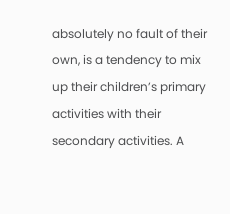absolutely no fault of their own, is a tendency to mix up their children’s primary activities with their secondary activities. A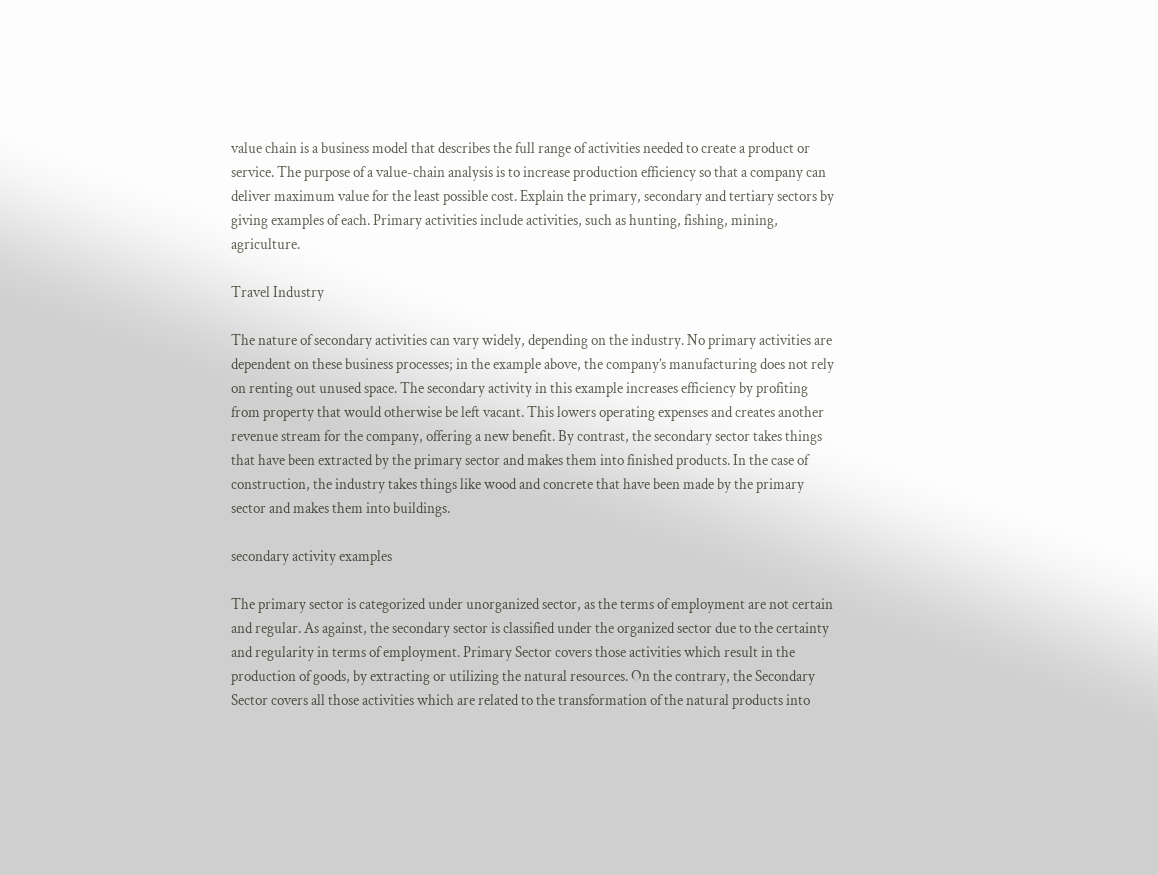value chain is a business model that describes the full range of activities needed to create a product or service. The purpose of a value-chain analysis is to increase production efficiency so that a company can deliver maximum value for the least possible cost. Explain the primary, secondary and tertiary sectors by giving examples of each. Primary activities include activities, such as hunting, fishing, mining, agriculture.

Travel Industry

The nature of secondary activities can vary widely, depending on the industry. No primary activities are dependent on these business processes; in the example above, the company’s manufacturing does not rely on renting out unused space. The secondary activity in this example increases efficiency by profiting from property that would otherwise be left vacant. This lowers operating expenses and creates another revenue stream for the company, offering a new benefit. By contrast, the secondary sector takes things that have been extracted by the primary sector and makes them into finished products. In the case of construction, the industry takes things like wood and concrete that have been made by the primary sector and makes them into buildings.

secondary activity examples

The primary sector is categorized under unorganized sector, as the terms of employment are not certain and regular. As against, the secondary sector is classified under the organized sector due to the certainty and regularity in terms of employment. Primary Sector covers those activities which result in the production of goods, by extracting or utilizing the natural resources. On the contrary, the Secondary Sector covers all those activities which are related to the transformation of the natural products into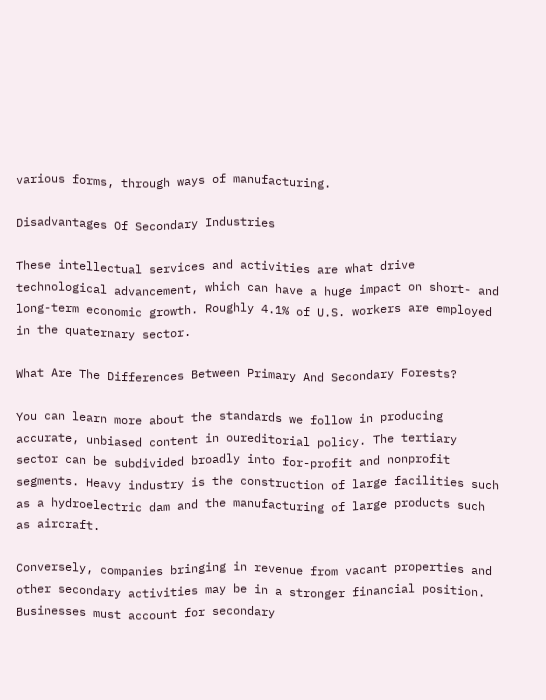various forms, through ways of manufacturing.

Disadvantages Of Secondary Industries

These intellectual services and activities are what drive technological advancement, which can have a huge impact on short- and long-term economic growth. Roughly 4.1% of U.S. workers are employed in the quaternary sector.

What Are The Differences Between Primary And Secondary Forests?

You can learn more about the standards we follow in producing accurate, unbiased content in oureditorial policy. The tertiary sector can be subdivided broadly into for-profit and nonprofit segments. Heavy industry is the construction of large facilities such as a hydroelectric dam and the manufacturing of large products such as aircraft.

Conversely, companies bringing in revenue from vacant properties and other secondary activities may be in a stronger financial position. Businesses must account for secondary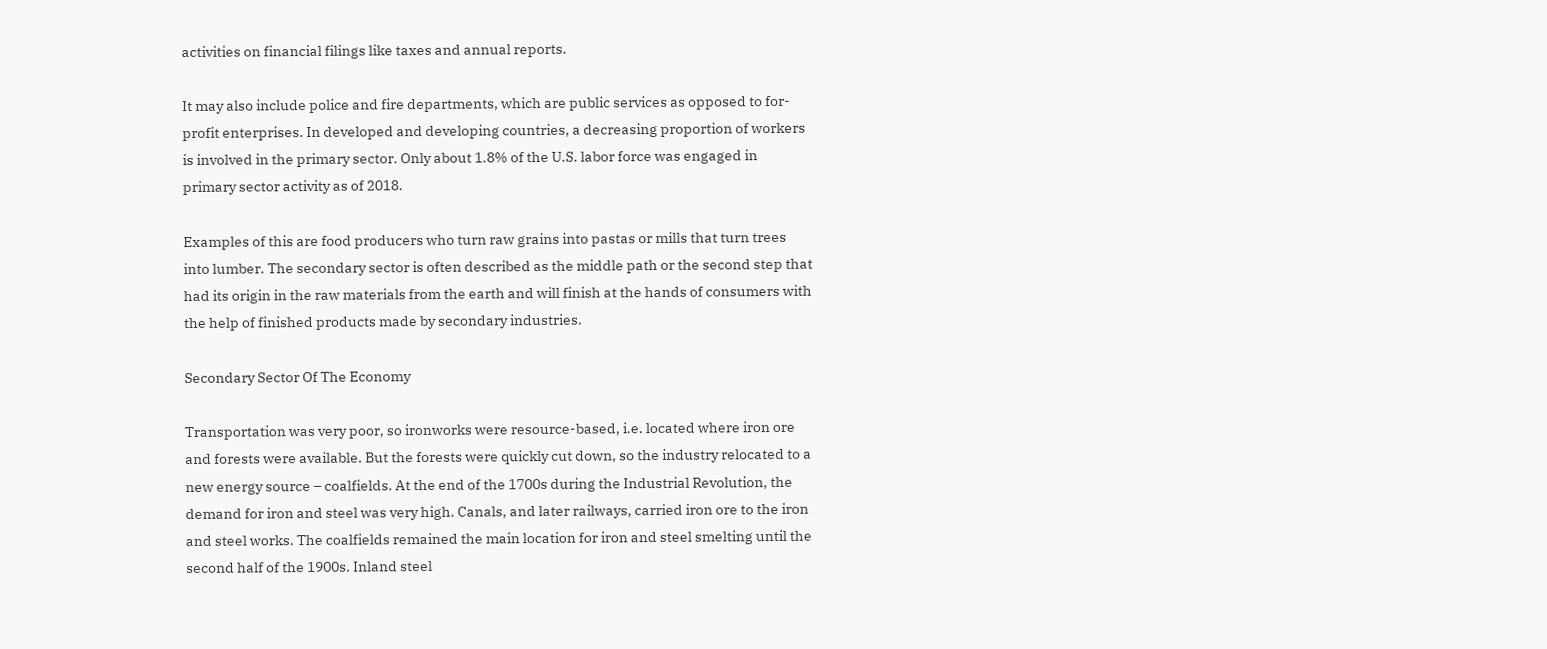activities on financial filings like taxes and annual reports.

It may also include police and fire departments, which are public services as opposed to for-profit enterprises. In developed and developing countries, a decreasing proportion of workers is involved in the primary sector. Only about 1.8% of the U.S. labor force was engaged in primary sector activity as of 2018.

Examples of this are food producers who turn raw grains into pastas or mills that turn trees into lumber. The secondary sector is often described as the middle path or the second step that had its origin in the raw materials from the earth and will finish at the hands of consumers with the help of finished products made by secondary industries.

Secondary Sector Of The Economy

Transportation was very poor, so ironworks were resource-based, i.e. located where iron ore and forests were available. But the forests were quickly cut down, so the industry relocated to a new energy source – coalfields. At the end of the 1700s during the Industrial Revolution, the demand for iron and steel was very high. Canals, and later railways, carried iron ore to the iron and steel works. The coalfields remained the main location for iron and steel smelting until the second half of the 1900s. Inland steel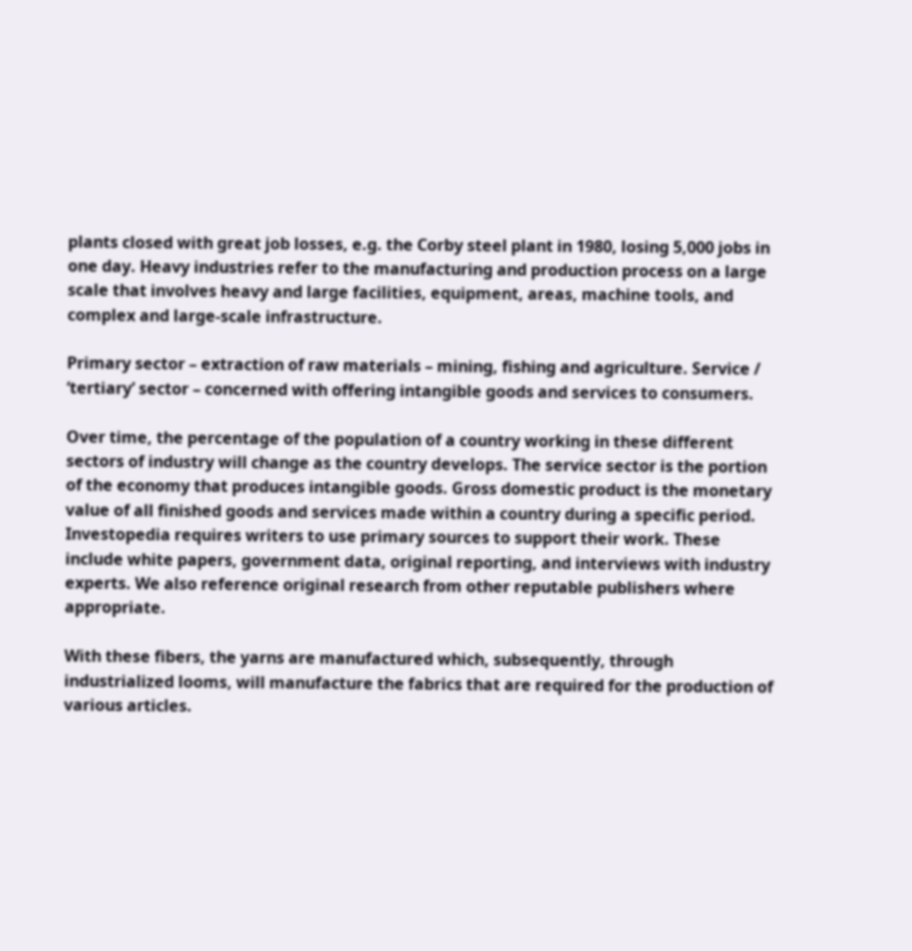plants closed with great job losses, e.g. the Corby steel plant in 1980, losing 5,000 jobs in one day. Heavy industries refer to the manufacturing and production process on a large scale that involves heavy and large facilities, equipment, areas, machine tools, and complex and large-scale infrastructure.

Primary sector – extraction of raw materials – mining, fishing and agriculture. Service / ‘tertiary’ sector – concerned with offering intangible goods and services to consumers.

Over time, the percentage of the population of a country working in these different sectors of industry will change as the country develops. The service sector is the portion of the economy that produces intangible goods. Gross domestic product is the monetary value of all finished goods and services made within a country during a specific period. Investopedia requires writers to use primary sources to support their work. These include white papers, government data, original reporting, and interviews with industry experts. We also reference original research from other reputable publishers where appropriate.

With these fibers, the yarns are manufactured which, subsequently, through industrialized looms, will manufacture the fabrics that are required for the production of various articles.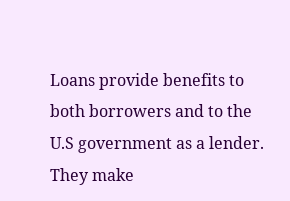Loans provide benefits to both borrowers and to the U.S government as a lender. They make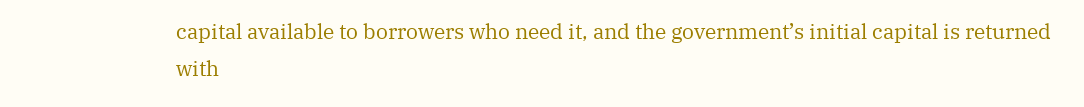capital available to borrowers who need it, and the government’s initial capital is returned with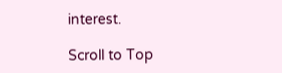interest.

Scroll to Top